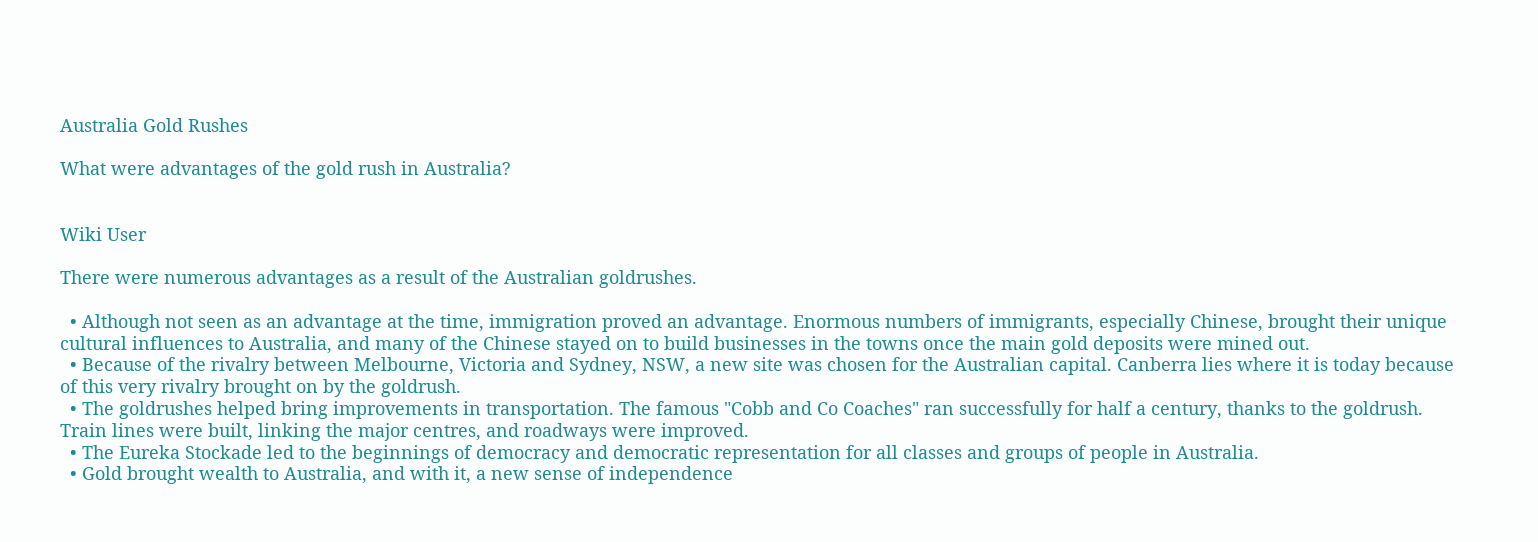Australia Gold Rushes

What were advantages of the gold rush in Australia?


Wiki User

There were numerous advantages as a result of the Australian goldrushes.

  • Although not seen as an advantage at the time, immigration proved an advantage. Enormous numbers of immigrants, especially Chinese, brought their unique cultural influences to Australia, and many of the Chinese stayed on to build businesses in the towns once the main gold deposits were mined out.
  • Because of the rivalry between Melbourne, Victoria and Sydney, NSW, a new site was chosen for the Australian capital. Canberra lies where it is today because of this very rivalry brought on by the goldrush.
  • The goldrushes helped bring improvements in transportation. The famous "Cobb and Co Coaches" ran successfully for half a century, thanks to the goldrush. Train lines were built, linking the major centres, and roadways were improved.
  • The Eureka Stockade led to the beginnings of democracy and democratic representation for all classes and groups of people in Australia.
  • Gold brought wealth to Australia, and with it, a new sense of independence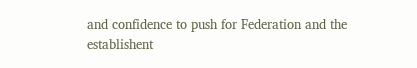and confidence to push for Federation and the establishent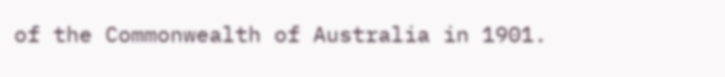of the Commonwealth of Australia in 1901.